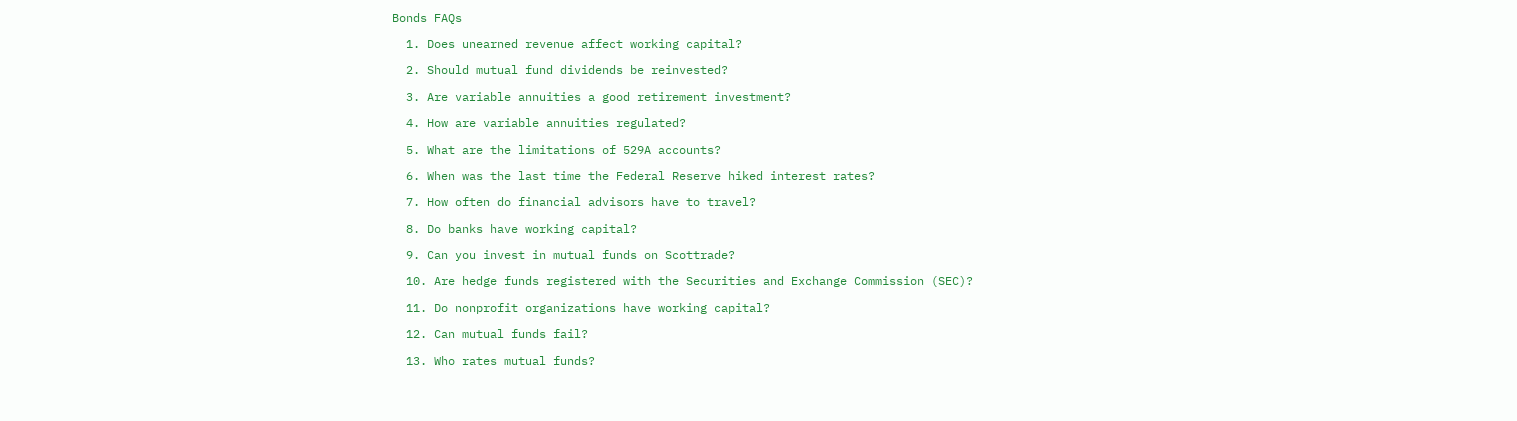Bonds FAQs

  1. Does unearned revenue affect working capital?

  2. Should mutual fund dividends be reinvested?

  3. Are variable annuities a good retirement investment?

  4. How are variable annuities regulated?

  5. What are the limitations of 529A accounts?

  6. When was the last time the Federal Reserve hiked interest rates?

  7. How often do financial advisors have to travel?

  8. Do banks have working capital?

  9. Can you invest in mutual funds on Scottrade?

  10. Are hedge funds registered with the Securities and Exchange Commission (SEC)?

  11. Do nonprofit organizations have working capital?

  12. Can mutual funds fail?

  13. Who rates mutual funds?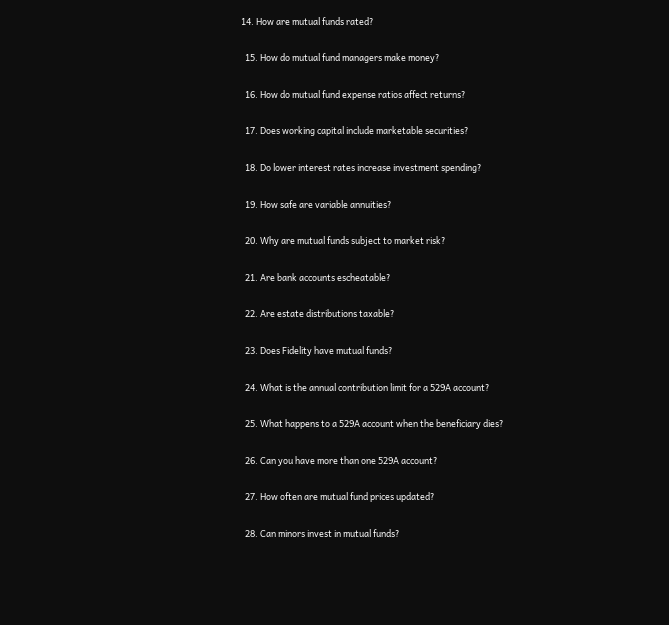14. How are mutual funds rated?

  15. How do mutual fund managers make money?

  16. How do mutual fund expense ratios affect returns?

  17. Does working capital include marketable securities?

  18. Do lower interest rates increase investment spending?

  19. How safe are variable annuities?

  20. Why are mutual funds subject to market risk?

  21. Are bank accounts escheatable?

  22. Are estate distributions taxable?

  23. Does Fidelity have mutual funds?

  24. What is the annual contribution limit for a 529A account?

  25. What happens to a 529A account when the beneficiary dies?

  26. Can you have more than one 529A account?

  27. How often are mutual fund prices updated?

  28. Can minors invest in mutual funds?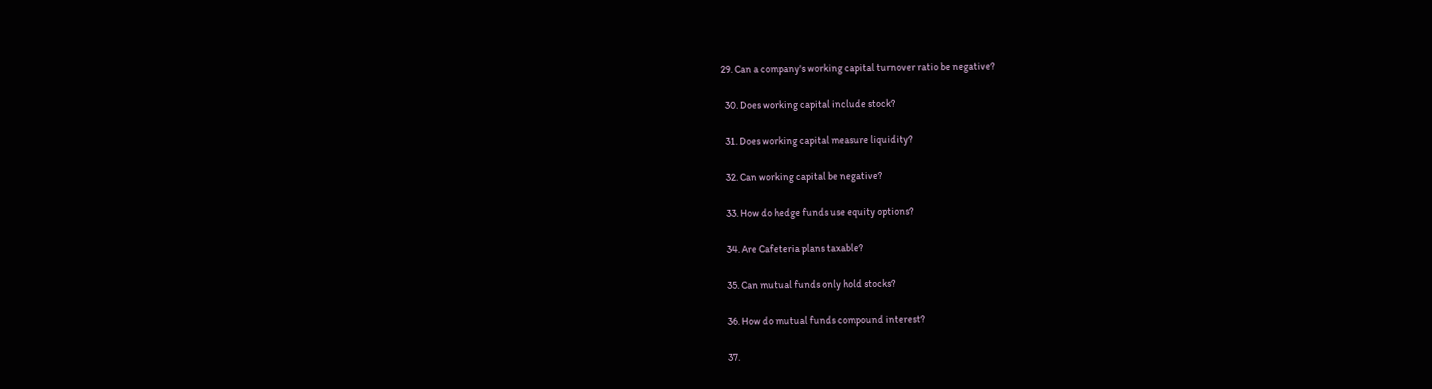29. Can a company's working capital turnover ratio be negative?

  30. Does working capital include stock?

  31. Does working capital measure liquidity?

  32. Can working capital be negative?

  33. How do hedge funds use equity options?

  34. Are Cafeteria plans taxable?

  35. Can mutual funds only hold stocks?

  36. How do mutual funds compound interest?

  37.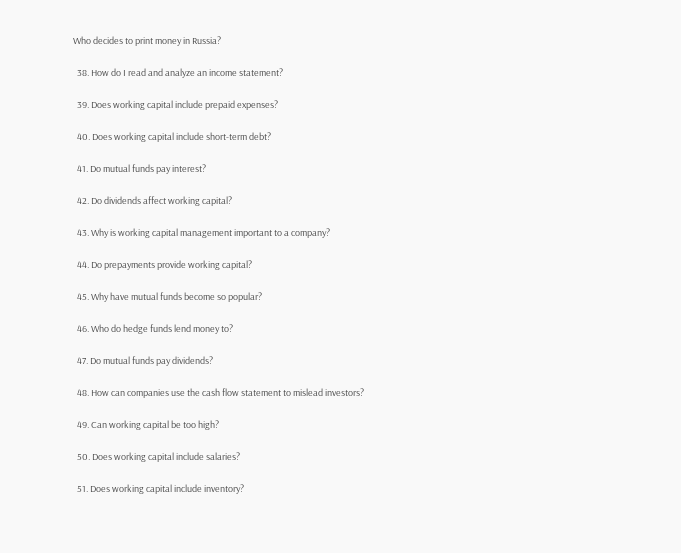Who decides to print money in Russia?

  38. How do I read and analyze an income statement?

  39. Does working capital include prepaid expenses?

  40. Does working capital include short-term debt?

  41. Do mutual funds pay interest?

  42. Do dividends affect working capital?

  43. Why is working capital management important to a company?

  44. Do prepayments provide working capital?

  45. Why have mutual funds become so popular?

  46. Who do hedge funds lend money to?

  47. Do mutual funds pay dividends?

  48. How can companies use the cash flow statement to mislead investors?

  49. Can working capital be too high?

  50. Does working capital include salaries?

  51. Does working capital include inventory?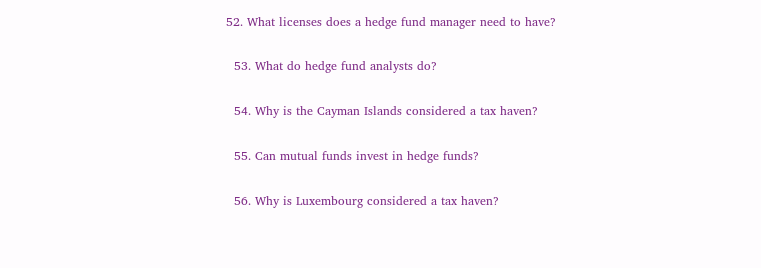52. What licenses does a hedge fund manager need to have?

  53. What do hedge fund analysts do?

  54. Why is the Cayman Islands considered a tax haven?

  55. Can mutual funds invest in hedge funds?

  56. Why is Luxembourg considered a tax haven?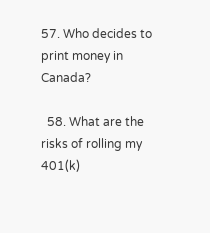57. Who decides to print money in Canada?

  58. What are the risks of rolling my 401(k)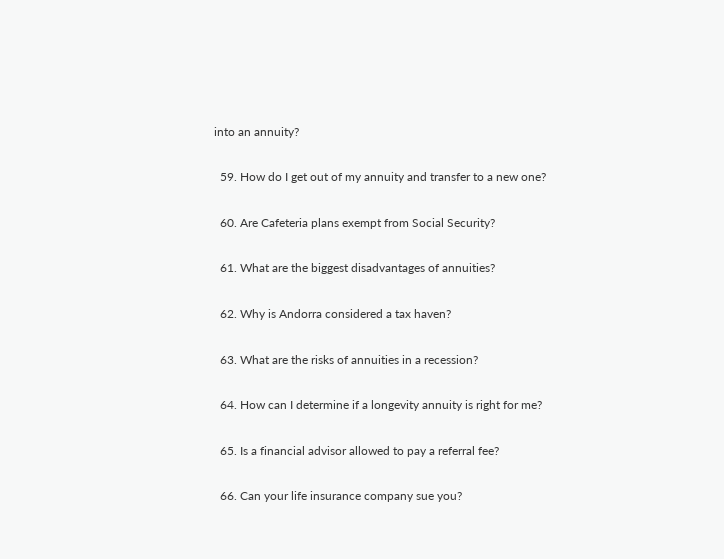into an annuity?

  59. How do I get out of my annuity and transfer to a new one?

  60. Are Cafeteria plans exempt from Social Security?

  61. What are the biggest disadvantages of annuities?

  62. Why is Andorra considered a tax haven?

  63. What are the risks of annuities in a recession?

  64. How can I determine if a longevity annuity is right for me?

  65. Is a financial advisor allowed to pay a referral fee?

  66. Can your life insurance company sue you?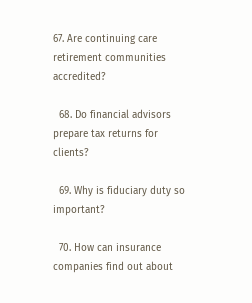67. Are continuing care retirement communities accredited?

  68. Do financial advisors prepare tax returns for clients?

  69. Why is fiduciary duty so important?

  70. How can insurance companies find out about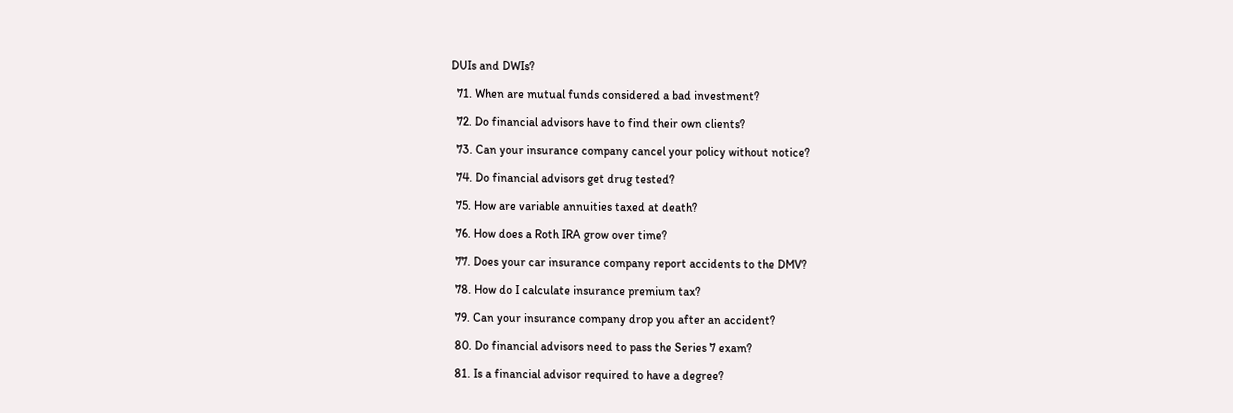DUIs and DWIs?

  71. When are mutual funds considered a bad investment?

  72. Do financial advisors have to find their own clients?

  73. Can your insurance company cancel your policy without notice?

  74. Do financial advisors get drug tested?

  75. How are variable annuities taxed at death?

  76. How does a Roth IRA grow over time?

  77. Does your car insurance company report accidents to the DMV?

  78. How do I calculate insurance premium tax?

  79. Can your insurance company drop you after an accident?

  80. Do financial advisors need to pass the Series 7 exam?

  81. Is a financial advisor required to have a degree?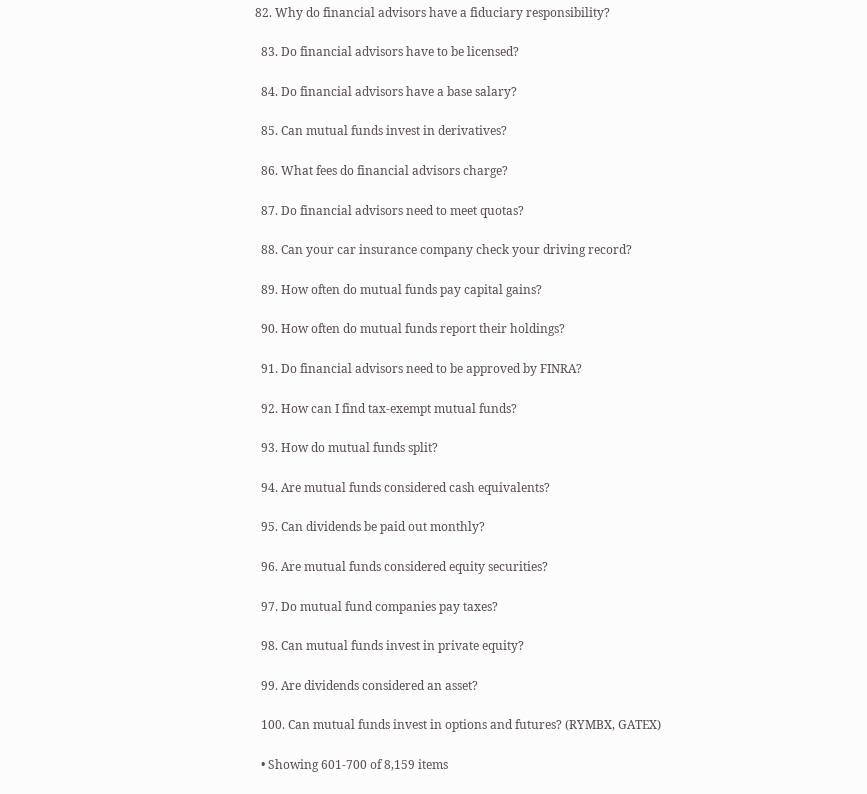82. Why do financial advisors have a fiduciary responsibility?

  83. Do financial advisors have to be licensed?

  84. Do financial advisors have a base salary?

  85. Can mutual funds invest in derivatives?

  86. What fees do financial advisors charge?

  87. Do financial advisors need to meet quotas?

  88. Can your car insurance company check your driving record?

  89. How often do mutual funds pay capital gains?

  90. How often do mutual funds report their holdings?

  91. Do financial advisors need to be approved by FINRA?

  92. How can I find tax-exempt mutual funds?

  93. How do mutual funds split?

  94. Are mutual funds considered cash equivalents?

  95. Can dividends be paid out monthly?

  96. Are mutual funds considered equity securities?

  97. Do mutual fund companies pay taxes?

  98. Can mutual funds invest in private equity?

  99. Are dividends considered an asset?

  100. Can mutual funds invest in options and futures? (RYMBX, GATEX)

  • Showing 601-700 of 8,159 items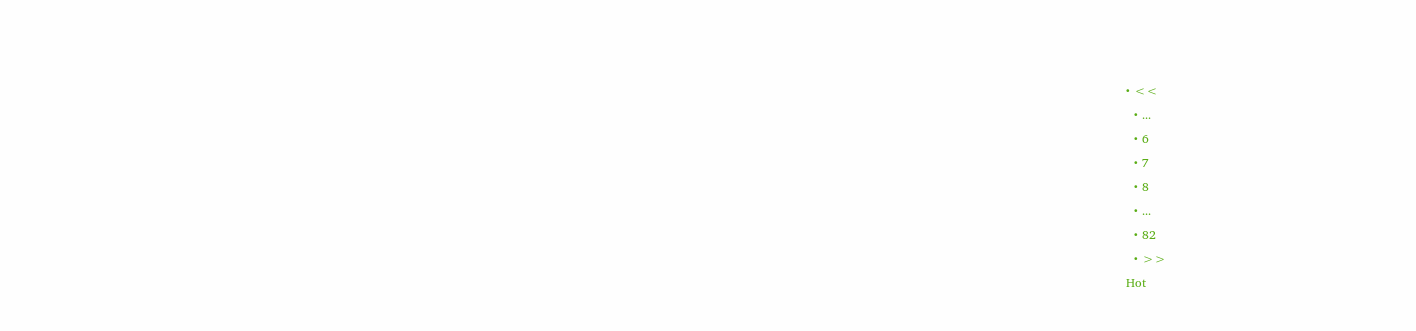• <<
  • ...
  • 6
  • 7
  • 8
  • ...
  • 82
  • >>
Hot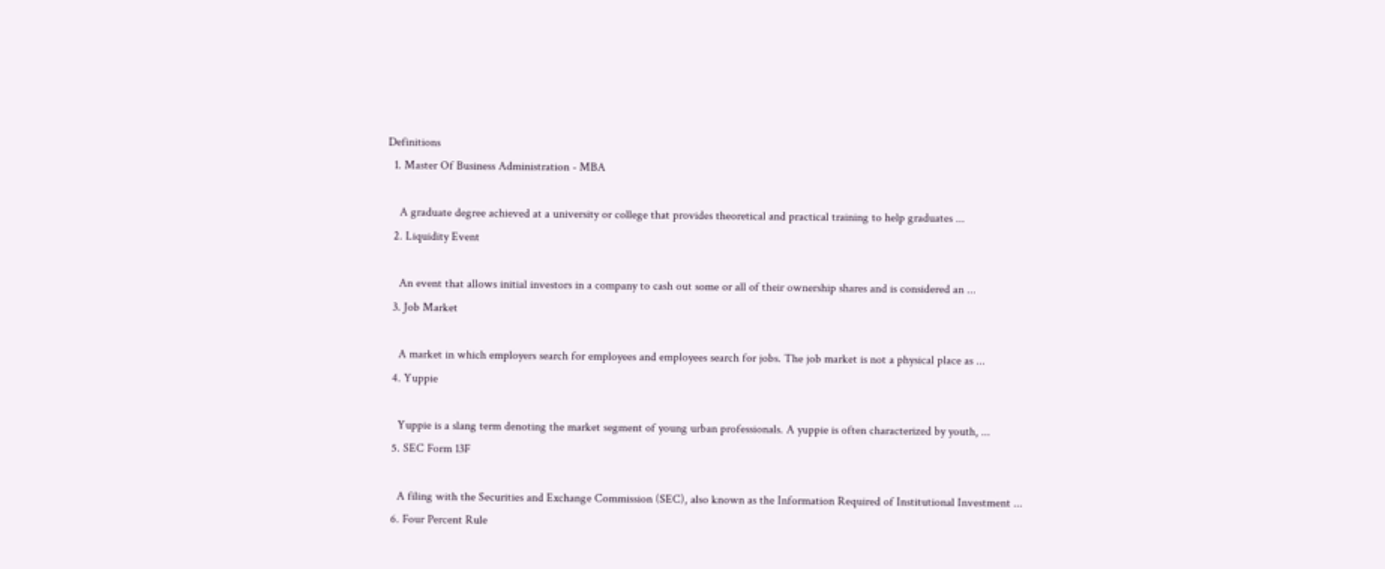Definitions
  1. Master Of Business Administration - MBA

    A graduate degree achieved at a university or college that provides theoretical and practical training to help graduates ...
  2. Liquidity Event

    An event that allows initial investors in a company to cash out some or all of their ownership shares and is considered an ...
  3. Job Market

    A market in which employers search for employees and employees search for jobs. The job market is not a physical place as ...
  4. Yuppie

    Yuppie is a slang term denoting the market segment of young urban professionals. A yuppie is often characterized by youth, ...
  5. SEC Form 13F

    A filing with the Securities and Exchange Commission (SEC), also known as the Information Required of Institutional Investment ...
  6. Four Percent Rule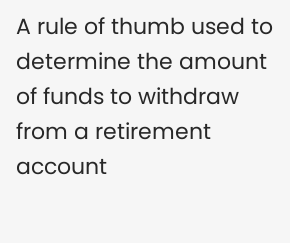A rule of thumb used to determine the amount of funds to withdraw from a retirement account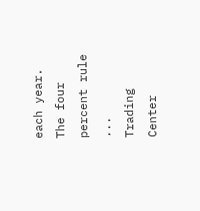each year. The four percent rule ...
Trading Center